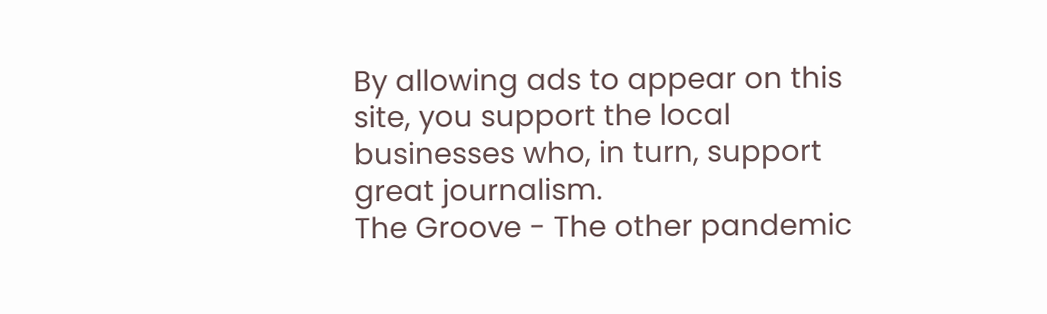By allowing ads to appear on this site, you support the local businesses who, in turn, support great journalism.
The Groove - The other pandemic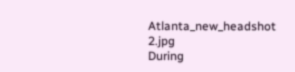Atlanta_new_headshot 2.jpg
During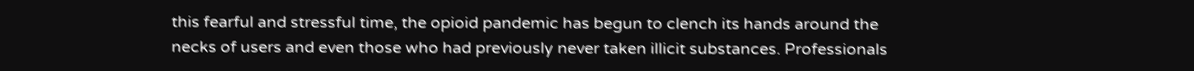this fearful and stressful time, the opioid pandemic has begun to clench its hands around the necks of users and even those who had previously never taken illicit substances. Professionals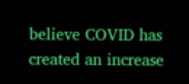believe COVID has created an increase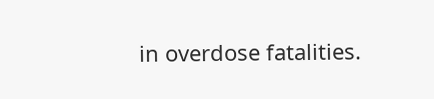in overdose fatalities.